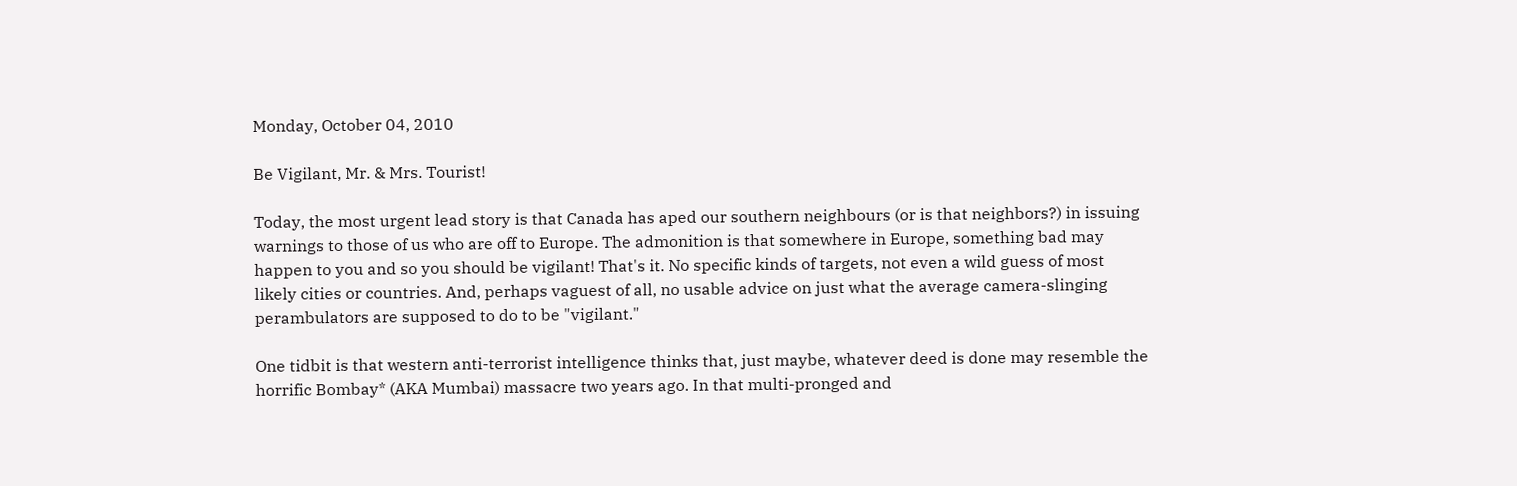Monday, October 04, 2010

Be Vigilant, Mr. & Mrs. Tourist!

Today, the most urgent lead story is that Canada has aped our southern neighbours (or is that neighbors?) in issuing warnings to those of us who are off to Europe. The admonition is that somewhere in Europe, something bad may happen to you and so you should be vigilant! That's it. No specific kinds of targets, not even a wild guess of most likely cities or countries. And, perhaps vaguest of all, no usable advice on just what the average camera-slinging perambulators are supposed to do to be "vigilant."

One tidbit is that western anti-terrorist intelligence thinks that, just maybe, whatever deed is done may resemble the horrific Bombay* (AKA Mumbai) massacre two years ago. In that multi-pronged and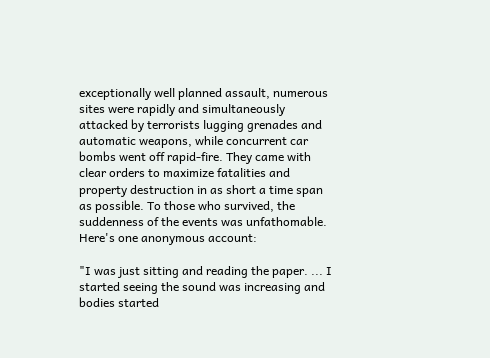exceptionally well planned assault, numerous sites were rapidly and simultaneously attacked by terrorists lugging grenades and automatic weapons, while concurrent car bombs went off rapid-fire. They came with clear orders to maximize fatalities and property destruction in as short a time span as possible. To those who survived, the suddenness of the events was unfathomable. Here's one anonymous account:

"I was just sitting and reading the paper. ... I started seeing the sound was increasing and bodies started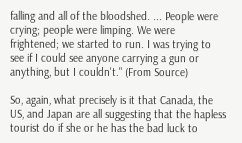falling and all of the bloodshed. ... People were crying; people were limping. We were frightened; we started to run. I was trying to see if I could see anyone carrying a gun or anything, but I couldn't." (From Source)

So, again, what precisely is it that Canada, the US, and Japan are all suggesting that the hapless tourist do if she or he has the bad luck to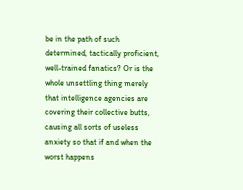be in the path of such determined, tactically proficient, well-trained fanatics? Or is the whole unsettling thing merely that intelligence agencies are covering their collective butts, causing all sorts of useless anxiety so that if and when the worst happens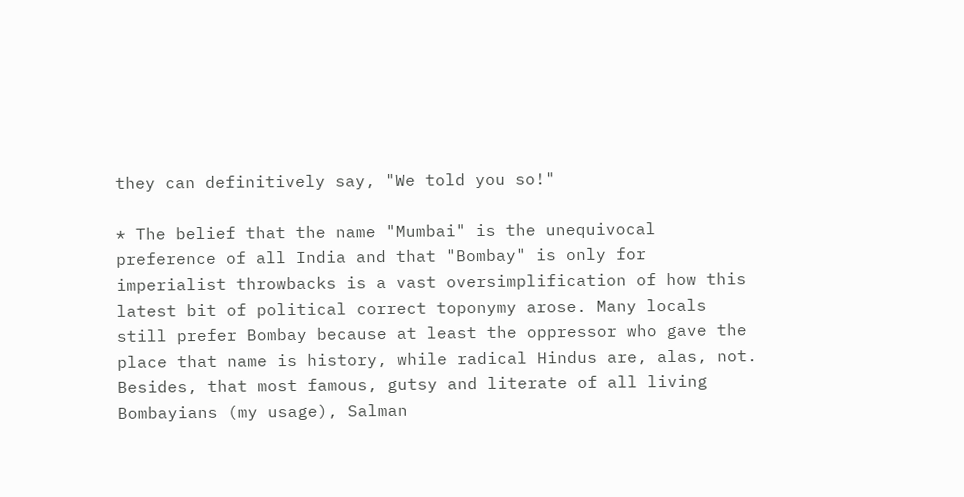they can definitively say, "We told you so!"

* The belief that the name "Mumbai" is the unequivocal preference of all India and that "Bombay" is only for imperialist throwbacks is a vast oversimplification of how this latest bit of political correct toponymy arose. Many locals still prefer Bombay because at least the oppressor who gave the place that name is history, while radical Hindus are, alas, not. Besides, that most famous, gutsy and literate of all living Bombayians (my usage), Salman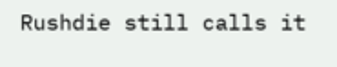Rushdie still calls it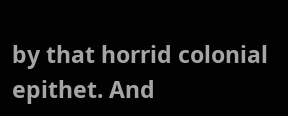by that horrid colonial epithet. And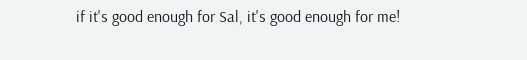if it's good enough for Sal, it's good enough for me!